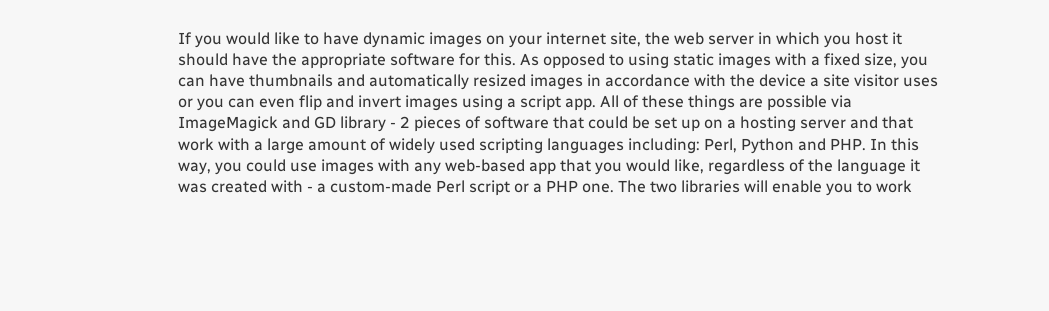If you would like to have dynamic images on your internet site, the web server in which you host it should have the appropriate software for this. As opposed to using static images with a fixed size, you can have thumbnails and automatically resized images in accordance with the device a site visitor uses or you can even flip and invert images using a script app. All of these things are possible via ImageMagick and GD library - 2 pieces of software that could be set up on a hosting server and that work with a large amount of widely used scripting languages including: Perl, Python and PHP. In this way, you could use images with any web-based app that you would like, regardless of the language it was created with - a custom-made Perl script or a PHP one. The two libraries will enable you to work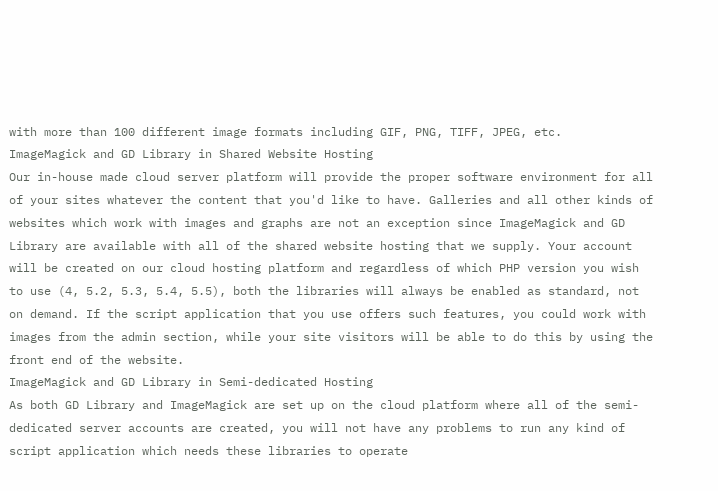with more than 100 different image formats including GIF, PNG, TIFF, JPEG, etc.
ImageMagick and GD Library in Shared Website Hosting
Our in-house made cloud server platform will provide the proper software environment for all of your sites whatever the content that you'd like to have. Galleries and all other kinds of websites which work with images and graphs are not an exception since ImageMagick and GD Library are available with all of the shared website hosting that we supply. Your account will be created on our cloud hosting platform and regardless of which PHP version you wish to use (4, 5.2, 5.3, 5.4, 5.5), both the libraries will always be enabled as standard, not on demand. If the script application that you use offers such features, you could work with images from the admin section, while your site visitors will be able to do this by using the front end of the website.
ImageMagick and GD Library in Semi-dedicated Hosting
As both GD Library and ImageMagick are set up on the cloud platform where all of the semi-dedicated server accounts are created, you will not have any problems to run any kind of script application which needs these libraries to operate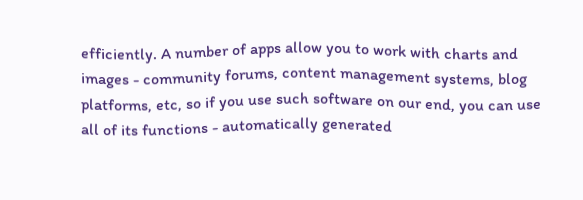efficiently. A number of apps allow you to work with charts and images - community forums, content management systems, blog platforms, etc, so if you use such software on our end, you can use all of its functions - automatically generated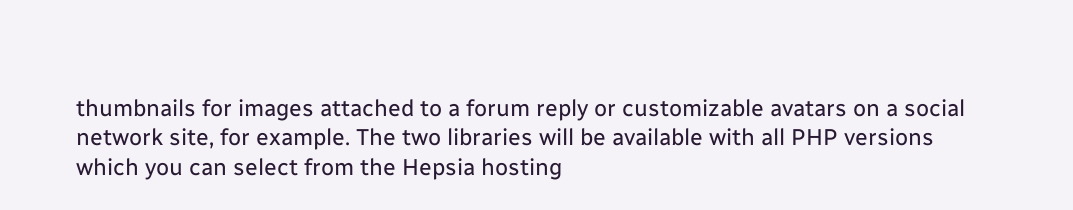thumbnails for images attached to a forum reply or customizable avatars on a social network site, for example. The two libraries will be available with all PHP versions which you can select from the Hepsia hosting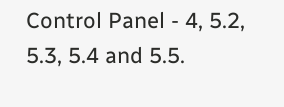Control Panel - 4, 5.2, 5.3, 5.4 and 5.5.